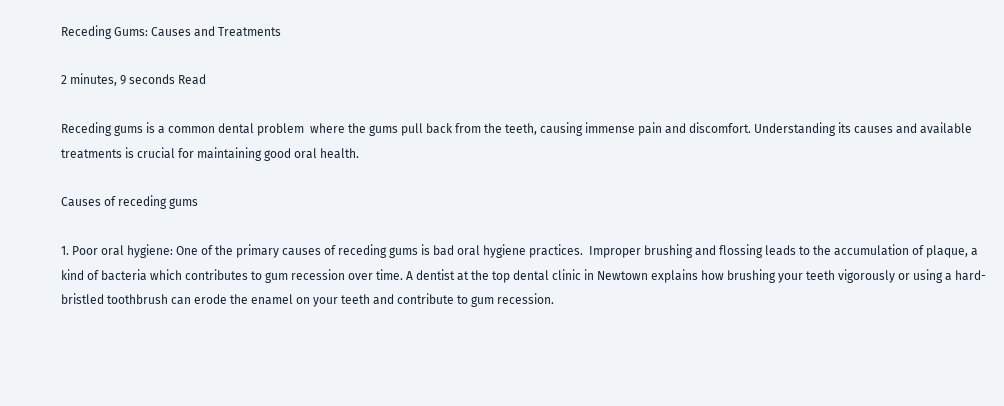Receding Gums: Causes and Treatments

2 minutes, 9 seconds Read

Receding gums is a common dental problem  where the gums pull back from the teeth, causing immense pain and discomfort. Understanding its causes and available treatments is crucial for maintaining good oral health.

Causes of receding gums

1. Poor oral hygiene: One of the primary causes of receding gums is bad oral hygiene practices.  Improper brushing and flossing leads to the accumulation of plaque, a kind of bacteria which contributes to gum recession over time. A dentist at the top dental clinic in Newtown explains how brushing your teeth vigorously or using a hard-bristled toothbrush can erode the enamel on your teeth and contribute to gum recession.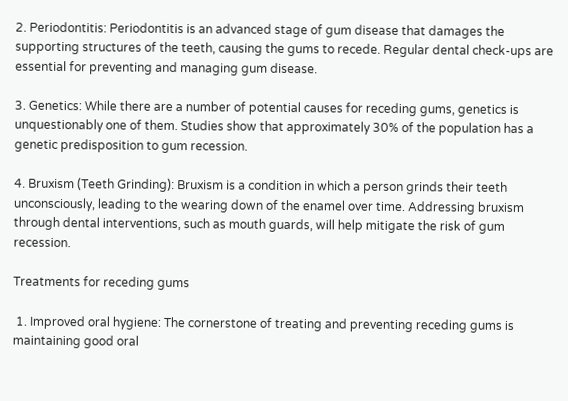2. Periodontitis: Periodontitis is an advanced stage of gum disease that damages the supporting structures of the teeth, causing the gums to recede. Regular dental check-ups are essential for preventing and managing gum disease.

3. Genetics: While there are a number of potential causes for receding gums, genetics is unquestionably one of them. Studies show that approximately 30% of the population has a genetic predisposition to gum recession.

4. Bruxism (Teeth Grinding): Bruxism is a condition in which a person grinds their teeth unconsciously, leading to the wearing down of the enamel over time. Addressing bruxism through dental interventions, such as mouth guards, will help mitigate the risk of gum recession.

Treatments for receding gums

 1. Improved oral hygiene: The cornerstone of treating and preventing receding gums is maintaining good oral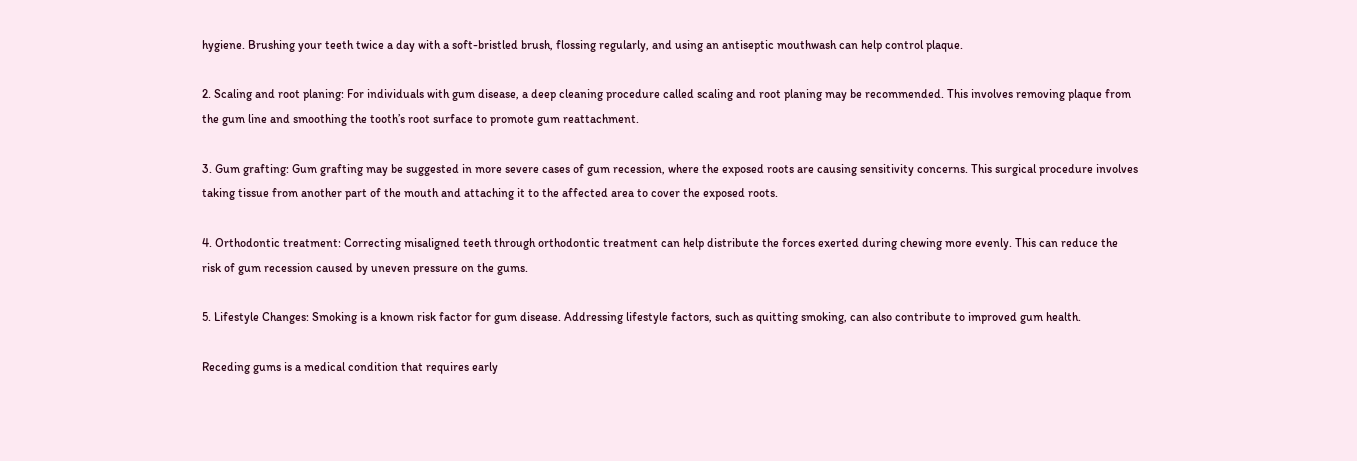hygiene. Brushing your teeth twice a day with a soft-bristled brush, flossing regularly, and using an antiseptic mouthwash can help control plaque.

2. Scaling and root planing: For individuals with gum disease, a deep cleaning procedure called scaling and root planing may be recommended. This involves removing plaque from the gum line and smoothing the tooth’s root surface to promote gum reattachment.

3. Gum grafting: Gum grafting may be suggested in more severe cases of gum recession, where the exposed roots are causing sensitivity concerns. This surgical procedure involves taking tissue from another part of the mouth and attaching it to the affected area to cover the exposed roots.

4. Orthodontic treatment: Correcting misaligned teeth through orthodontic treatment can help distribute the forces exerted during chewing more evenly. This can reduce the risk of gum recession caused by uneven pressure on the gums.

5. Lifestyle Changes: Smoking is a known risk factor for gum disease. Addressing lifestyle factors, such as quitting smoking, can also contribute to improved gum health.

Receding gums is a medical condition that requires early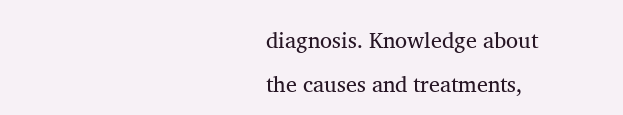diagnosis. Knowledge about the causes and treatments,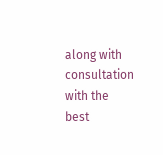along with consultation with the best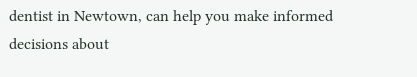dentist in Newtown, can help you make informed decisions about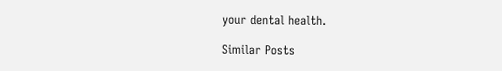your dental health.

Similar Posts